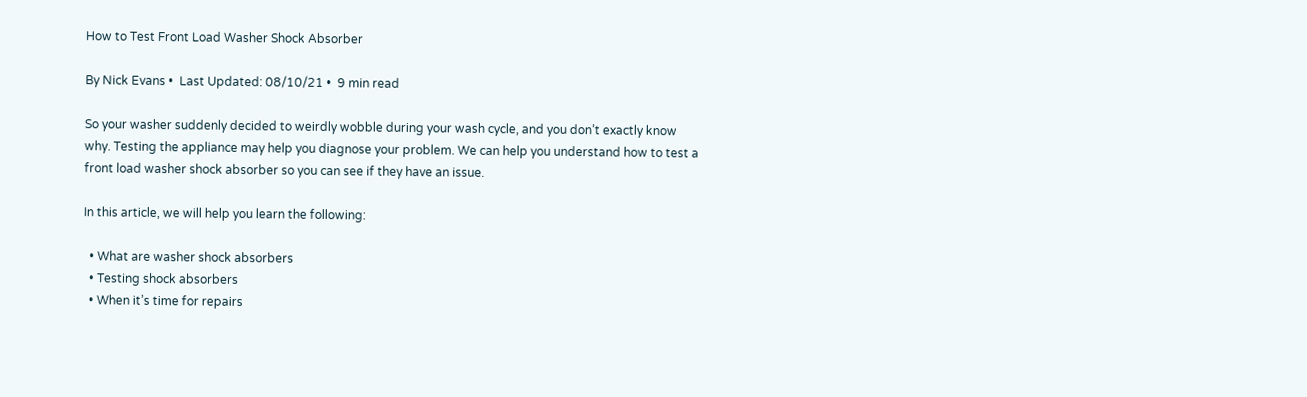How to Test Front Load Washer Shock Absorber

By Nick Evans •  Last Updated: 08/10/21 •  9 min read

So your washer suddenly decided to weirdly wobble during your wash cycle, and you don’t exactly know why. Testing the appliance may help you diagnose your problem. We can help you understand how to test a front load washer shock absorber so you can see if they have an issue.

In this article, we will help you learn the following:

  • What are washer shock absorbers
  • Testing shock absorbers
  • When it’s time for repairs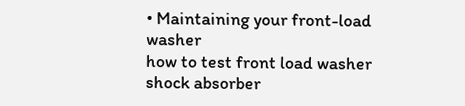• Maintaining your front-load washer
how to test front load washer shock absorber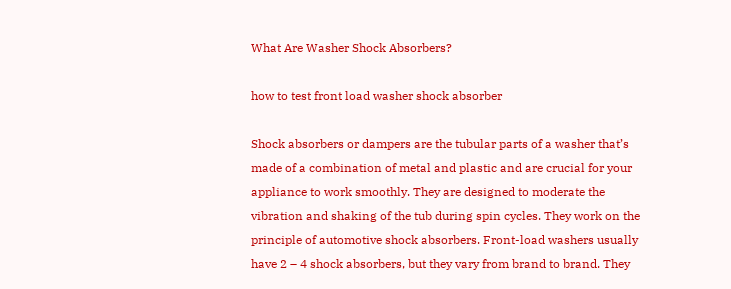What Are Washer Shock Absorbers?

how to test front load washer shock absorber

Shock absorbers or dampers are the tubular parts of a washer that’s made of a combination of metal and plastic and are crucial for your appliance to work smoothly. They are designed to moderate the vibration and shaking of the tub during spin cycles. They work on the principle of automotive shock absorbers. Front-load washers usually have 2 – 4 shock absorbers, but they vary from brand to brand. They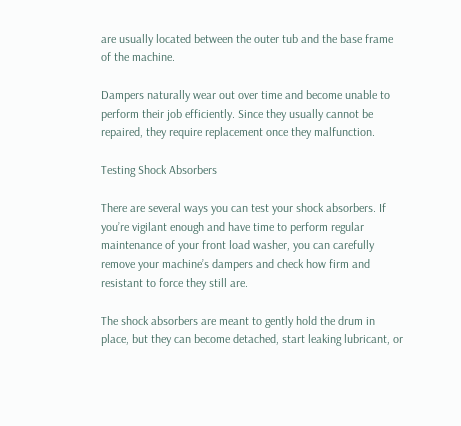are usually located between the outer tub and the base frame of the machine.

Dampers naturally wear out over time and become unable to perform their job efficiently. Since they usually cannot be repaired, they require replacement once they malfunction.

Testing Shock Absorbers

There are several ways you can test your shock absorbers. If you’re vigilant enough and have time to perform regular maintenance of your front load washer, you can carefully remove your machine’s dampers and check how firm and resistant to force they still are.

The shock absorbers are meant to gently hold the drum in place, but they can become detached, start leaking lubricant, or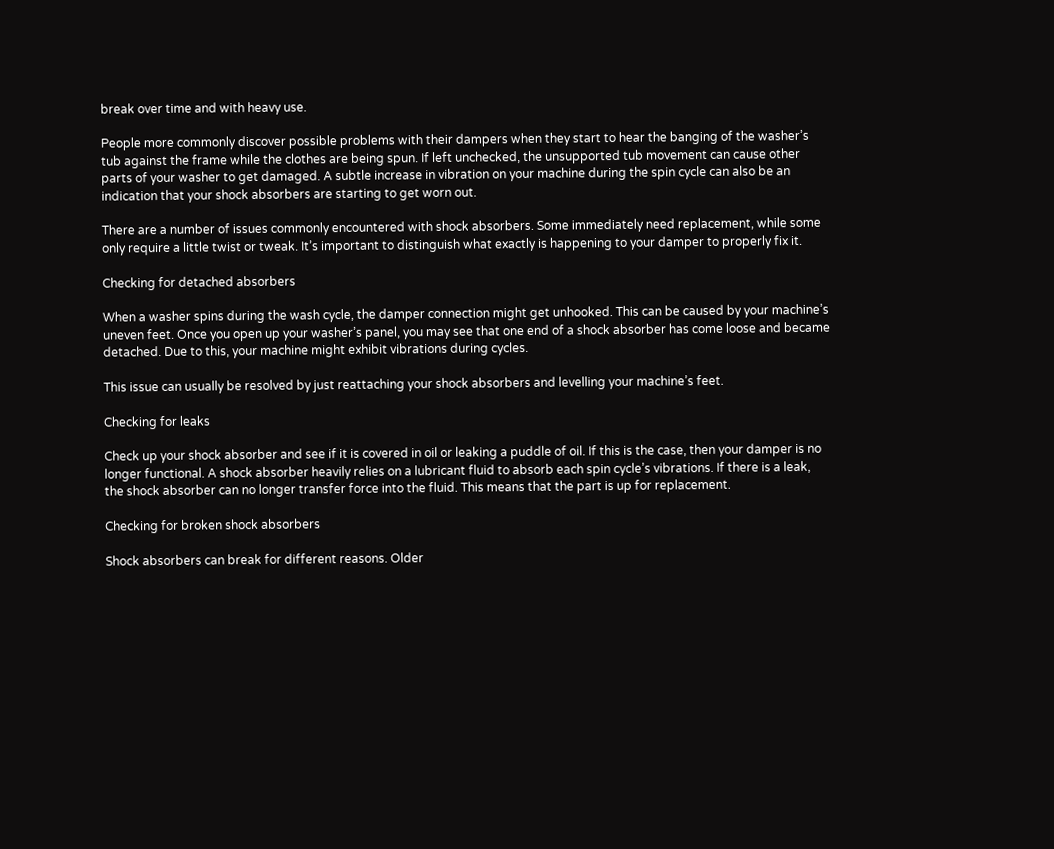break over time and with heavy use.

People more commonly discover possible problems with their dampers when they start to hear the banging of the washer’s tub against the frame while the clothes are being spun. If left unchecked, the unsupported tub movement can cause other parts of your washer to get damaged. A subtle increase in vibration on your machine during the spin cycle can also be an indication that your shock absorbers are starting to get worn out.

There are a number of issues commonly encountered with shock absorbers. Some immediately need replacement, while some only require a little twist or tweak. It’s important to distinguish what exactly is happening to your damper to properly fix it.

Checking for detached absorbers

When a washer spins during the wash cycle, the damper connection might get unhooked. This can be caused by your machine’s uneven feet. Once you open up your washer’s panel, you may see that one end of a shock absorber has come loose and became detached. Due to this, your machine might exhibit vibrations during cycles.

This issue can usually be resolved by just reattaching your shock absorbers and levelling your machine’s feet.

Checking for leaks

Check up your shock absorber and see if it is covered in oil or leaking a puddle of oil. If this is the case, then your damper is no longer functional. A shock absorber heavily relies on a lubricant fluid to absorb each spin cycle’s vibrations. If there is a leak, the shock absorber can no longer transfer force into the fluid. This means that the part is up for replacement.

Checking for broken shock absorbers

Shock absorbers can break for different reasons. Older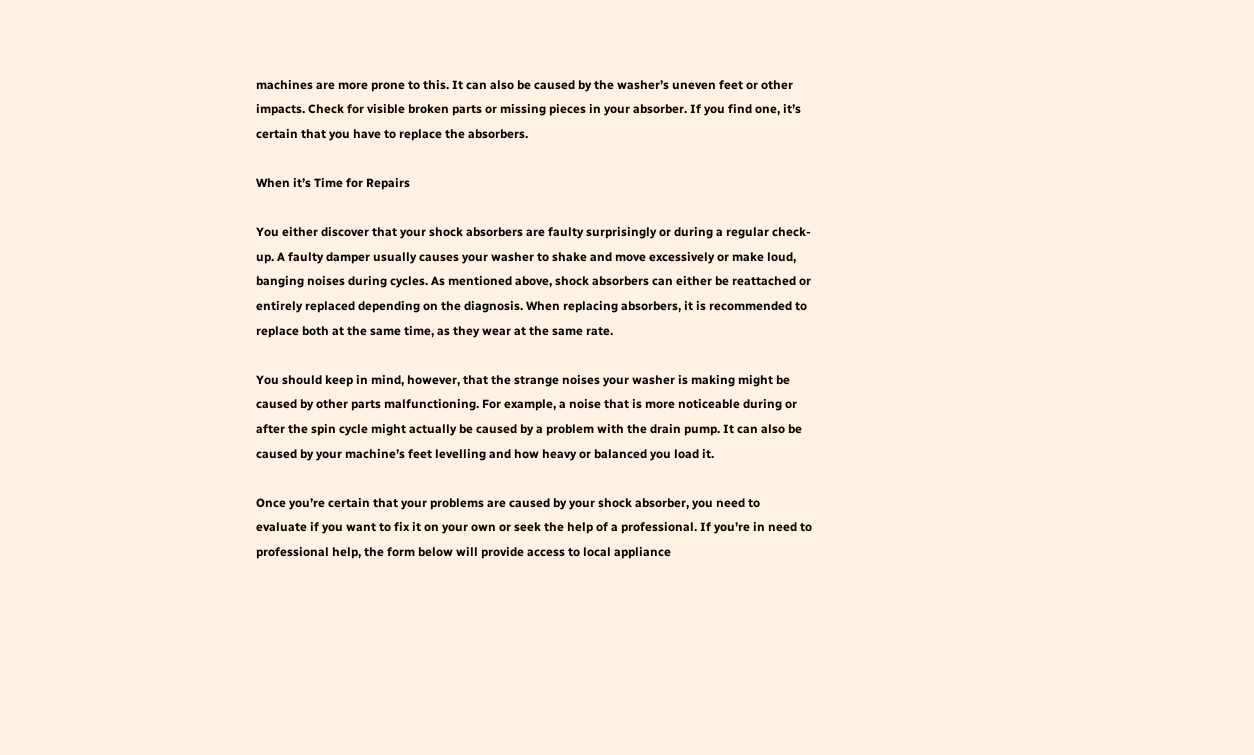machines are more prone to this. It can also be caused by the washer’s uneven feet or other impacts. Check for visible broken parts or missing pieces in your absorber. If you find one, it’s certain that you have to replace the absorbers.

When it’s Time for Repairs

You either discover that your shock absorbers are faulty surprisingly or during a regular check-up. A faulty damper usually causes your washer to shake and move excessively or make loud, banging noises during cycles. As mentioned above, shock absorbers can either be reattached or entirely replaced depending on the diagnosis. When replacing absorbers, it is recommended to replace both at the same time, as they wear at the same rate.

You should keep in mind, however, that the strange noises your washer is making might be caused by other parts malfunctioning. For example, a noise that is more noticeable during or after the spin cycle might actually be caused by a problem with the drain pump. It can also be caused by your machine’s feet levelling and how heavy or balanced you load it.

Once you’re certain that your problems are caused by your shock absorber, you need to evaluate if you want to fix it on your own or seek the help of a professional. If you’re in need to professional help, the form below will provide access to local appliance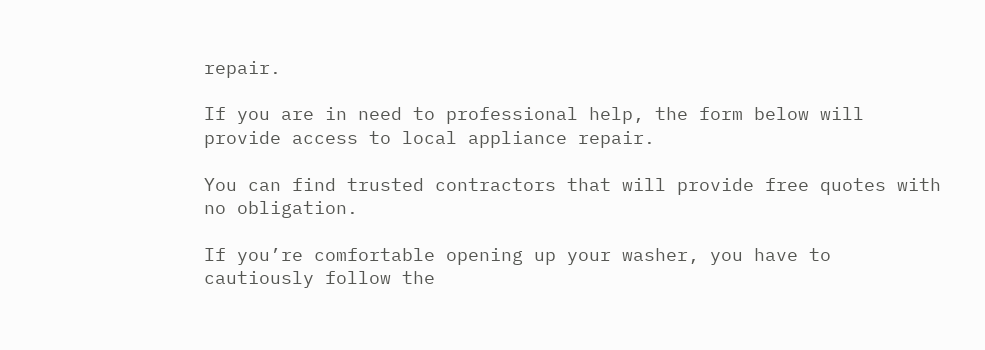repair.

If you are in need to professional help, the form below will provide access to local appliance repair.

You can find trusted contractors that will provide free quotes with no obligation.

If you’re comfortable opening up your washer, you have to cautiously follow the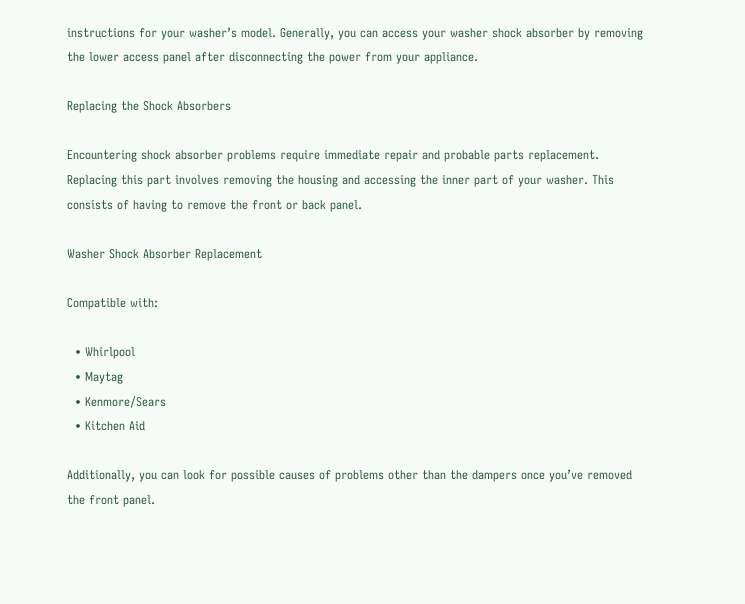instructions for your washer’s model. Generally, you can access your washer shock absorber by removing the lower access panel after disconnecting the power from your appliance.

Replacing the Shock Absorbers

Encountering shock absorber problems require immediate repair and probable parts replacement. Replacing this part involves removing the housing and accessing the inner part of your washer. This consists of having to remove the front or back panel.

Washer Shock Absorber Replacement

Compatible with:

  • Whirlpool
  • Maytag
  • Kenmore/Sears
  • Kitchen Aid

Additionally, you can look for possible causes of problems other than the dampers once you’ve removed the front panel.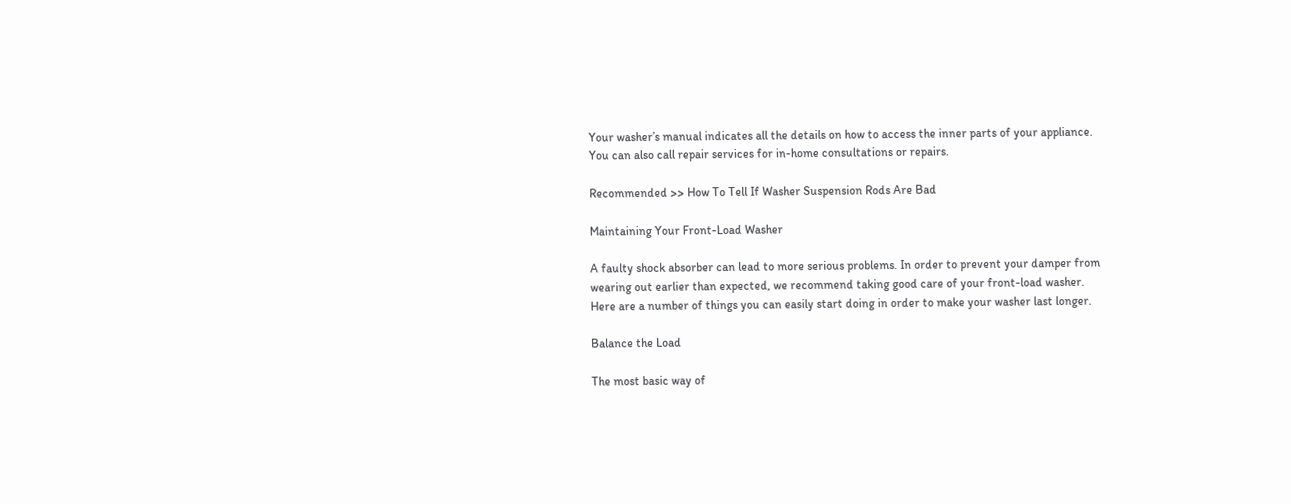Your washer’s manual indicates all the details on how to access the inner parts of your appliance. You can also call repair services for in-home consultations or repairs.

Recommended >> How To Tell If Washer Suspension Rods Are Bad

Maintaining Your Front-Load Washer

A faulty shock absorber can lead to more serious problems. In order to prevent your damper from wearing out earlier than expected, we recommend taking good care of your front-load washer. Here are a number of things you can easily start doing in order to make your washer last longer.

Balance the Load

The most basic way of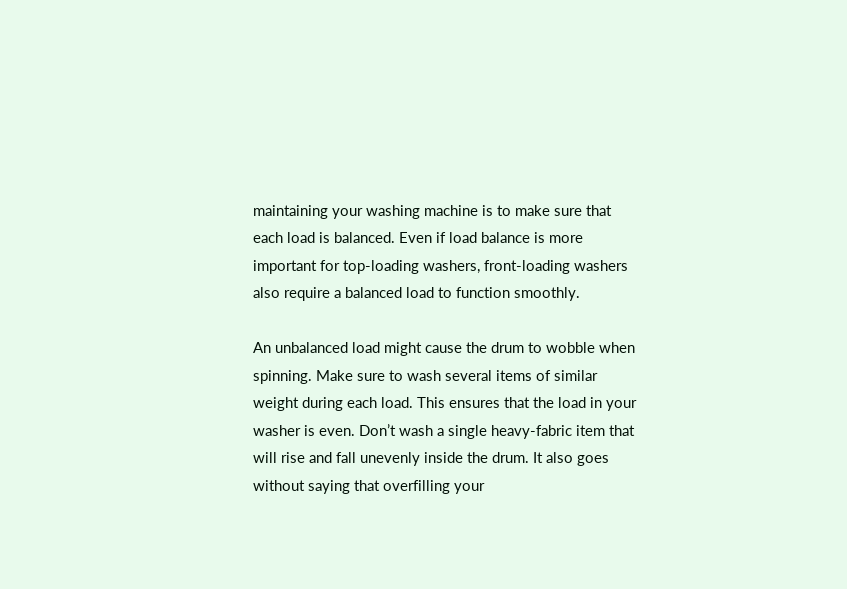maintaining your washing machine is to make sure that each load is balanced. Even if load balance is more important for top-loading washers, front-loading washers also require a balanced load to function smoothly.

An unbalanced load might cause the drum to wobble when spinning. Make sure to wash several items of similar weight during each load. This ensures that the load in your washer is even. Don’t wash a single heavy-fabric item that will rise and fall unevenly inside the drum. It also goes without saying that overfilling your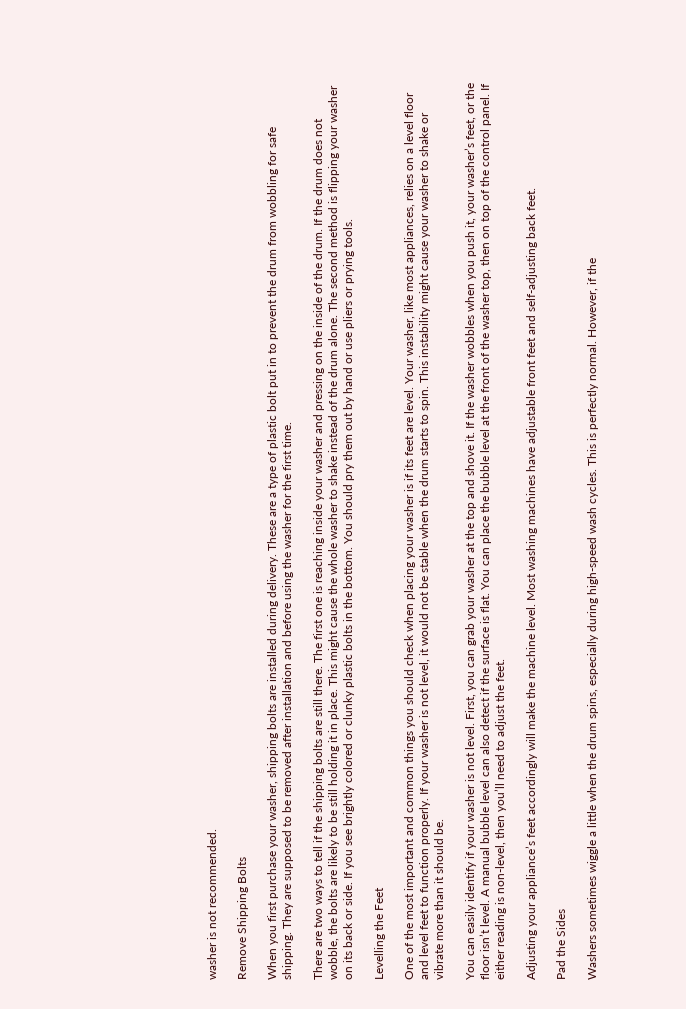washer is not recommended.

Remove Shipping Bolts

When you first purchase your washer, shipping bolts are installed during delivery. These are a type of plastic bolt put in to prevent the drum from wobbling for safe shipping. They are supposed to be removed after installation and before using the washer for the first time.

There are two ways to tell if the shipping bolts are still there. The first one is reaching inside your washer and pressing on the inside of the drum. If the drum does not wobble, the bolts are likely to be still holding it in place. This might cause the whole washer to shake instead of the drum alone. The second method is flipping your washer on its back or side. If you see brightly colored or clunky plastic bolts in the bottom. You should pry them out by hand or use pliers or prying tools.

Levelling the Feet

One of the most important and common things you should check when placing your washer is if its feet are level. Your washer, like most appliances, relies on a level floor and level feet to function properly. If your washer is not level, it would not be stable when the drum starts to spin. This instability might cause your washer to shake or vibrate more than it should be.

You can easily identify if your washer is not level. First, you can grab your washer at the top and shove it. If the washer wobbles when you push it, your washer’s feet, or the floor isn’t level. A manual bubble level can also detect if the surface is flat. You can place the bubble level at the front of the washer top, then on top of the control panel. If either reading is non-level, then you’ll need to adjust the feet.

Adjusting your appliance’s feet accordingly will make the machine level. Most washing machines have adjustable front feet and self-adjusting back feet.

Pad the Sides

Washers sometimes wiggle a little when the drum spins, especially during high-speed wash cycles. This is perfectly normal. However, if the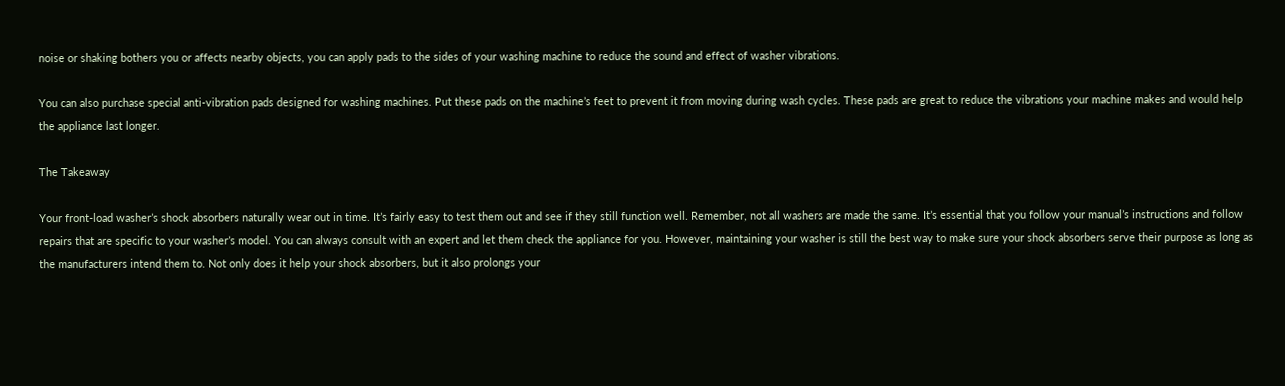noise or shaking bothers you or affects nearby objects, you can apply pads to the sides of your washing machine to reduce the sound and effect of washer vibrations.

You can also purchase special anti-vibration pads designed for washing machines. Put these pads on the machine’s feet to prevent it from moving during wash cycles. These pads are great to reduce the vibrations your machine makes and would help the appliance last longer.

The Takeaway

Your front-load washer’s shock absorbers naturally wear out in time. It’s fairly easy to test them out and see if they still function well. Remember, not all washers are made the same. It’s essential that you follow your manual’s instructions and follow repairs that are specific to your washer’s model. You can always consult with an expert and let them check the appliance for you. However, maintaining your washer is still the best way to make sure your shock absorbers serve their purpose as long as the manufacturers intend them to. Not only does it help your shock absorbers, but it also prolongs your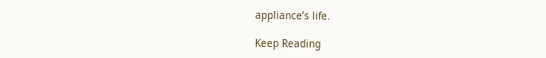appliance’s life.

Keep Reading